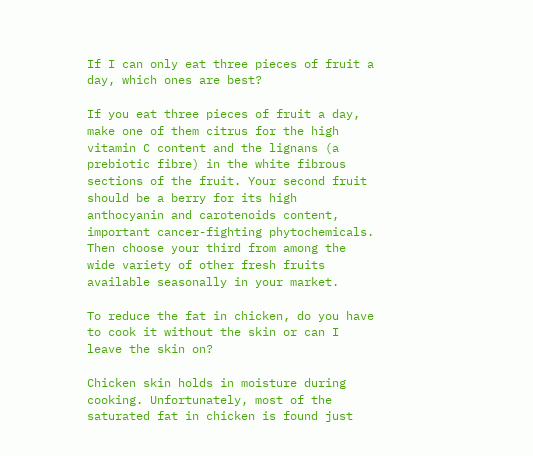If I can only eat three pieces of fruit a day, which ones are best?

If you eat three pieces of fruit a day, make one of them citrus for the high vitamin C content and the lignans (a prebiotic fibre) in the white fibrous sections of the fruit. Your second fruit should be a berry for its high anthocyanin and carotenoids content, important cancer-fighting phytochemicals. Then choose your third from among the wide variety of other fresh fruits available seasonally in your market.

To reduce the fat in chicken, do you have to cook it without the skin or can I leave the skin on?

Chicken skin holds in moisture during cooking. Unfortunately, most of the saturated fat in chicken is found just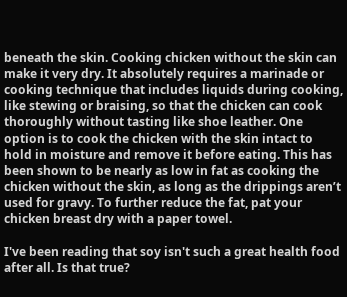beneath the skin. Cooking chicken without the skin can make it very dry. It absolutely requires a marinade or cooking technique that includes liquids during cooking, like stewing or braising, so that the chicken can cook thoroughly without tasting like shoe leather. One option is to cook the chicken with the skin intact to hold in moisture and remove it before eating. This has been shown to be nearly as low in fat as cooking the chicken without the skin, as long as the drippings aren’t used for gravy. To further reduce the fat, pat your chicken breast dry with a paper towel.

I've been reading that soy isn't such a great health food after all. Is that true?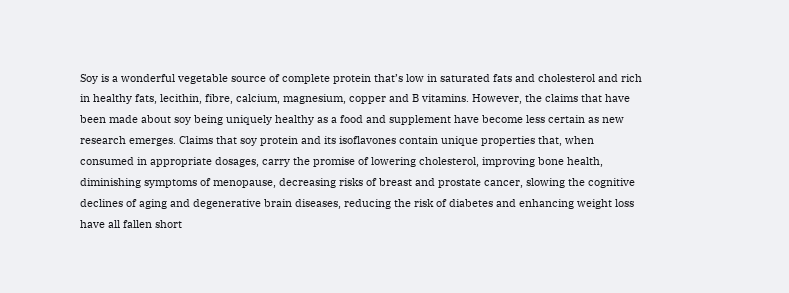Soy is a wonderful vegetable source of complete protein that’s low in saturated fats and cholesterol and rich in healthy fats, lecithin, fibre, calcium, magnesium, copper and B vitamins. However, the claims that have been made about soy being uniquely healthy as a food and supplement have become less certain as new research emerges. Claims that soy protein and its isoflavones contain unique properties that, when consumed in appropriate dosages, carry the promise of lowering cholesterol, improving bone health, diminishing symptoms of menopause, decreasing risks of breast and prostate cancer, slowing the cognitive declines of aging and degenerative brain diseases, reducing the risk of diabetes and enhancing weight loss have all fallen short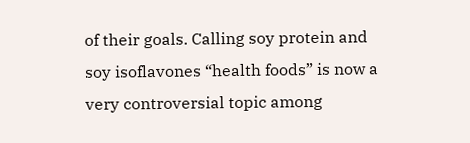of their goals. Calling soy protein and soy isoflavones “health foods” is now a very controversial topic among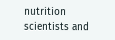nutrition scientists and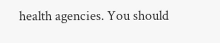health agencies. You should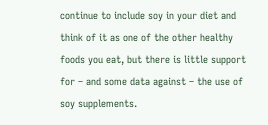continue to include soy in your diet and think of it as one of the other healthy foods you eat, but there is little support for – and some data against – the use of soy supplements.